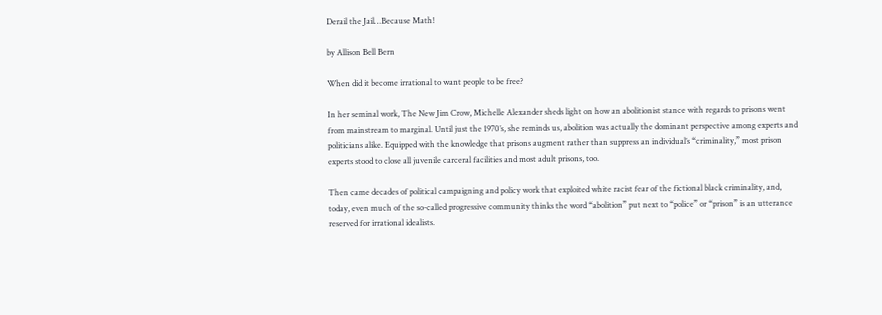Derail the Jail…Because Math!

by Allison Bell Bern

When did it become irrational to want people to be free?

In her seminal work, The New Jim Crow, Michelle Alexander sheds light on how an abolitionist stance with regards to prisons went from mainstream to marginal. Until just the 1970’s, she reminds us, abolition was actually the dominant perspective among experts and politicians alike. Equipped with the knowledge that prisons augment rather than suppress an individual’s “criminality,” most prison experts stood to close all juvenile carceral facilities and most adult prisons, too.

Then came decades of political campaigning and policy work that exploited white racist fear of the fictional black criminality, and, today, even much of the so-called progressive community thinks the word “abolition” put next to “police” or “prison” is an utterance reserved for irrational idealists.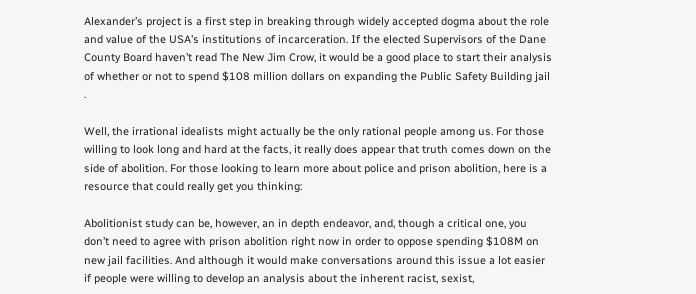Alexander’s project is a first step in breaking through widely accepted dogma about the role and value of the USA’s institutions of incarceration. If the elected Supervisors of the Dane County Board haven’t read The New Jim Crow, it would be a good place to start their analysis of whether or not to spend $108 million dollars on expanding the Public Safety Building jail .

Well, the irrational idealists might actually be the only rational people among us. For those willing to look long and hard at the facts, it really does appear that truth comes down on the side of abolition. For those looking to learn more about police and prison abolition, here is a resource that could really get you thinking:

Abolitionist study can be, however, an in depth endeavor, and, though a critical one, you don’t need to agree with prison abolition right now in order to oppose spending $108M on new jail facilities. And although it would make conversations around this issue a lot easier if people were willing to develop an analysis about the inherent racist, sexist,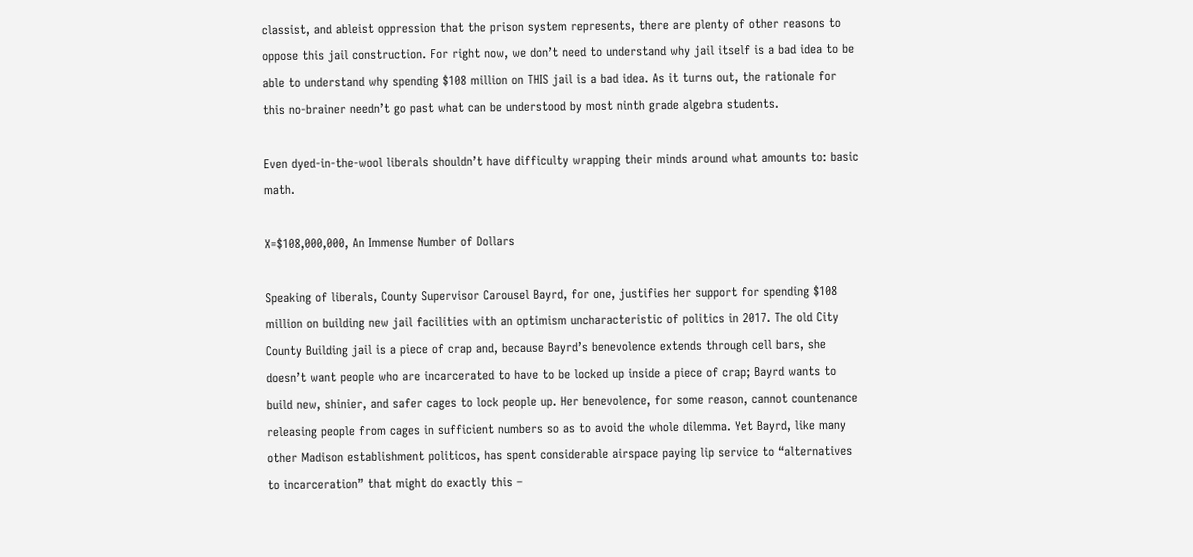classist, and ableist oppression that the prison system represents, there are plenty of other reasons to oppose this jail construction. For right now, we don’t need to understand why jail itself is a bad idea to be able to understand why spending $108 million on THIS jail is a bad idea. As it turns out, the rationale for this no-brainer needn’t go past what can be understood by most ninth grade algebra students.

Even dyed-in-the-wool liberals shouldn’t have difficulty wrapping their minds around what amounts to: basic math.

X=$108,000,000, An Immense Number of Dollars

Speaking of liberals, County Supervisor Carousel Bayrd, for one, justifies her support for spending $108 million on building new jail facilities with an optimism uncharacteristic of politics in 2017. The old City County Building jail is a piece of crap and, because Bayrd’s benevolence extends through cell bars, she doesn’t want people who are incarcerated to have to be locked up inside a piece of crap; Bayrd wants to build new, shinier, and safer cages to lock people up. Her benevolence, for some reason, cannot countenance releasing people from cages in sufficient numbers so as to avoid the whole dilemma. Yet Bayrd, like many other Madison establishment politicos, has spent considerable airspace paying lip service to “alternatives to incarceration” that might do exactly this –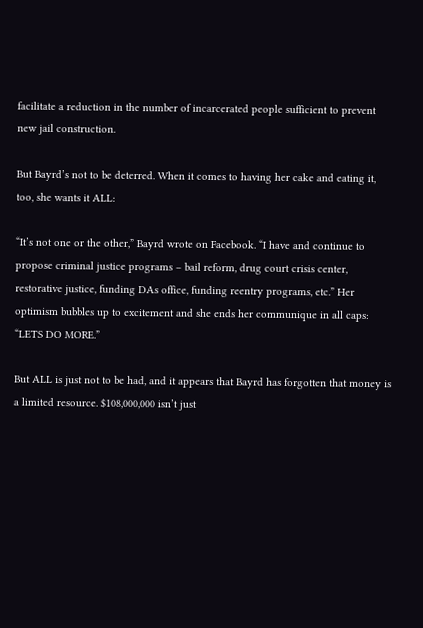facilitate a reduction in the number of incarcerated people sufficient to prevent new jail construction.

But Bayrd’s not to be deterred. When it comes to having her cake and eating it, too, she wants it ALL:

“It’s not one or the other,” Bayrd wrote on Facebook. “I have and continue to propose criminal justice programs – bail reform, drug court crisis center, restorative justice, funding DAs office, funding reentry programs, etc.” Her optimism bubbles up to excitement and she ends her communique in all caps: “LETS DO MORE.”

But ALL is just not to be had, and it appears that Bayrd has forgotten that money is a limited resource. $108,000,000 isn’t just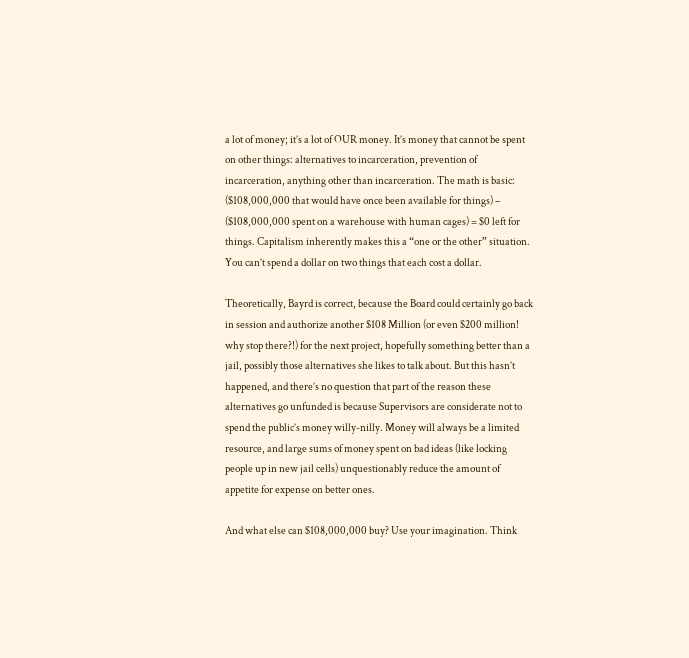a lot of money; it’s a lot of OUR money. It’s money that cannot be spent on other things: alternatives to incarceration, prevention of incarceration, anything other than incarceration. The math is basic: ($108,000,000 that would have once been available for things) – ($108,000,000 spent on a warehouse with human cages) = $0 left for things. Capitalism inherently makes this a “one or the other” situation. You can’t spend a dollar on two things that each cost a dollar.

Theoretically, Bayrd is correct, because the Board could certainly go back in session and authorize another $108 Million (or even $200 million! why stop there?!) for the next project, hopefully something better than a jail, possibly those alternatives she likes to talk about. But this hasn’t happened, and there’s no question that part of the reason these alternatives go unfunded is because Supervisors are considerate not to spend the public’s money willy-nilly. Money will always be a limited resource, and large sums of money spent on bad ideas (like locking people up in new jail cells) unquestionably reduce the amount of appetite for expense on better ones.

And what else can $108,000,000 buy? Use your imagination. Think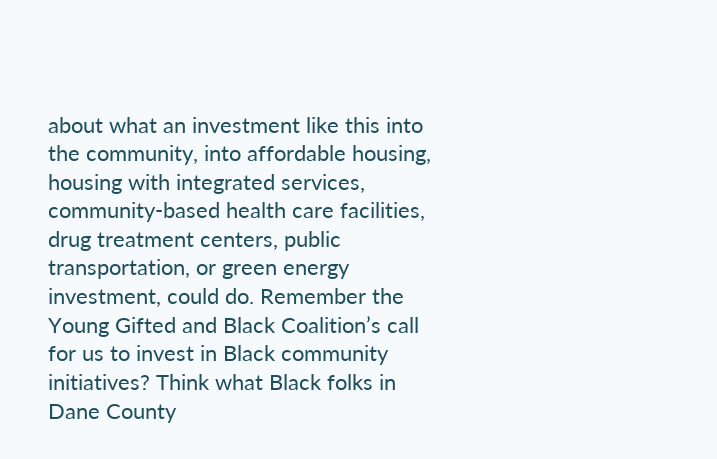about what an investment like this into the community, into affordable housing, housing with integrated services, community-based health care facilities, drug treatment centers, public transportation, or green energy investment, could do. Remember the Young Gifted and Black Coalition’s call for us to invest in Black community initiatives? Think what Black folks in Dane County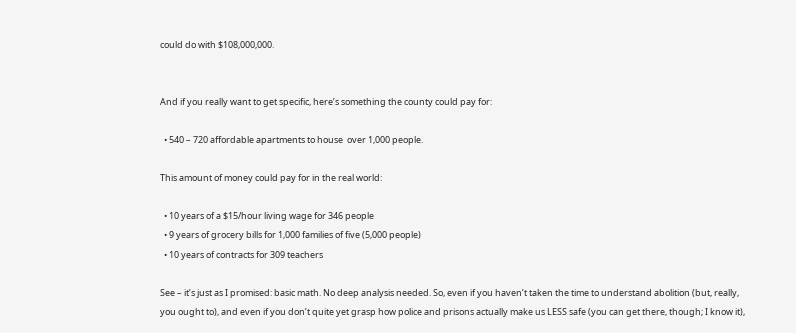could do with $108,000,000.


And if you really want to get specific, here’s something the county could pay for:

  • 540 – 720 affordable apartments to house  over 1,000 people.

This amount of money could pay for in the real world:

  • 10 years of a $15/hour living wage for 346 people
  • 9 years of grocery bills for 1,000 families of five (5,000 people)
  • 10 years of contracts for 309 teachers

See – it’s just as I promised: basic math. No deep analysis needed. So, even if you haven’t taken the time to understand abolition (but, really, you ought to), and even if you don’t quite yet grasp how police and prisons actually make us LESS safe (you can get there, though; I know it),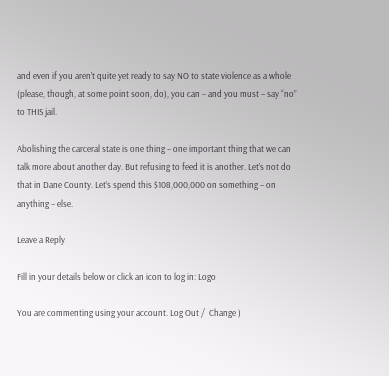and even if you aren’t quite yet ready to say NO to state violence as a whole (please, though, at some point soon, do), you can – and you must – say “no” to THIS jail.

Abolishing the carceral state is one thing – one important thing that we can talk more about another day. But refusing to feed it is another. Let’s not do that in Dane County. Let’s spend this $108,000,000 on something – on anything – else.

Leave a Reply

Fill in your details below or click an icon to log in: Logo

You are commenting using your account. Log Out /  Change )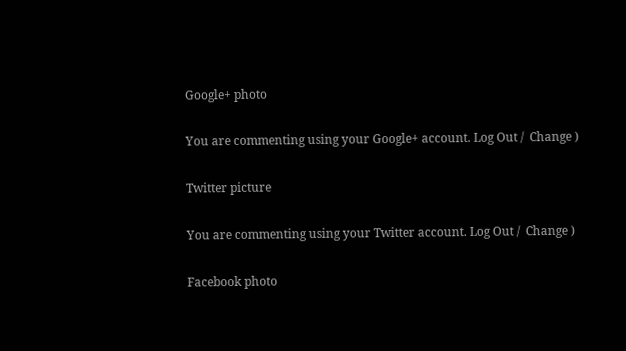Google+ photo

You are commenting using your Google+ account. Log Out /  Change )

Twitter picture

You are commenting using your Twitter account. Log Out /  Change )

Facebook photo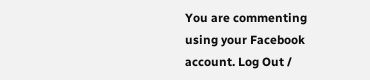You are commenting using your Facebook account. Log Out /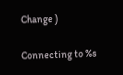Change )

Connecting to %s